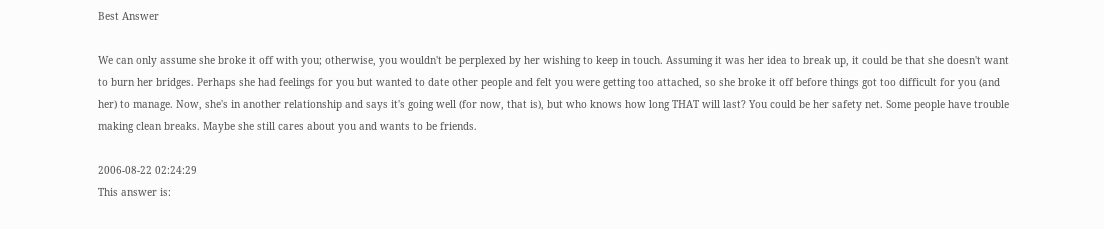Best Answer

We can only assume she broke it off with you; otherwise, you wouldn't be perplexed by her wishing to keep in touch. Assuming it was her idea to break up, it could be that she doesn't want to burn her bridges. Perhaps she had feelings for you but wanted to date other people and felt you were getting too attached, so she broke it off before things got too difficult for you (and her) to manage. Now, she's in another relationship and says it's going well (for now, that is), but who knows how long THAT will last? You could be her safety net. Some people have trouble making clean breaks. Maybe she still cares about you and wants to be friends.

2006-08-22 02:24:29
This answer is: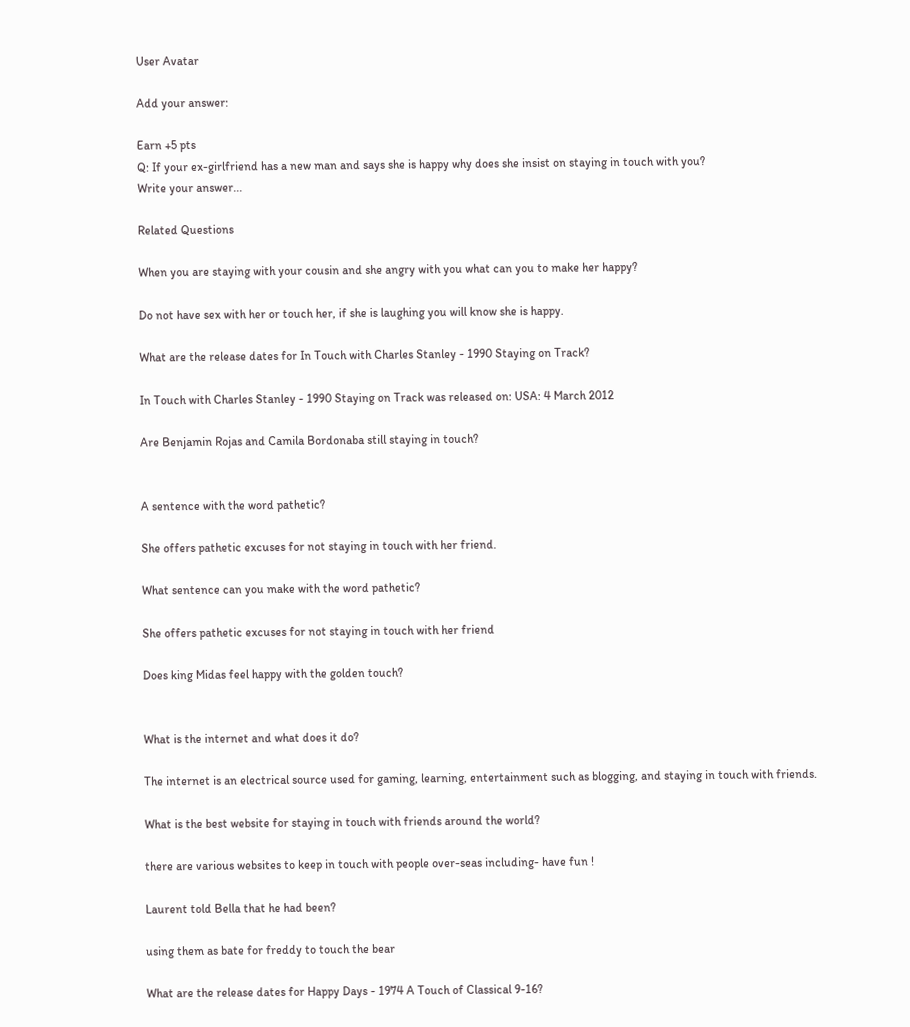User Avatar

Add your answer:

Earn +5 pts
Q: If your ex-girlfriend has a new man and says she is happy why does she insist on staying in touch with you?
Write your answer...

Related Questions

When you are staying with your cousin and she angry with you what can you to make her happy?

Do not have sex with her or touch her, if she is laughing you will know she is happy.

What are the release dates for In Touch with Charles Stanley - 1990 Staying on Track?

In Touch with Charles Stanley - 1990 Staying on Track was released on: USA: 4 March 2012

Are Benjamin Rojas and Camila Bordonaba still staying in touch?


A sentence with the word pathetic?

She offers pathetic excuses for not staying in touch with her friend.

What sentence can you make with the word pathetic?

She offers pathetic excuses for not staying in touch with her friend

Does king Midas feel happy with the golden touch?


What is the internet and what does it do?

The internet is an electrical source used for gaming, learning, entertainment such as blogging, and staying in touch with friends.

What is the best website for staying in touch with friends around the world?

there are various websites to keep in touch with people over-seas including- have fun !

Laurent told Bella that he had been?

using them as bate for freddy to touch the bear

What are the release dates for Happy Days - 1974 A Touch of Classical 9-16?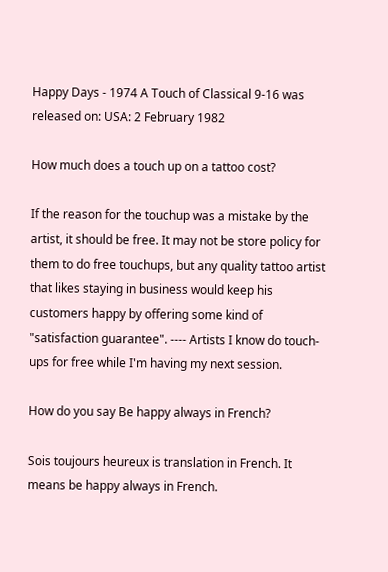Happy Days - 1974 A Touch of Classical 9-16 was released on: USA: 2 February 1982

How much does a touch up on a tattoo cost?

If the reason for the touchup was a mistake by the artist, it should be free. It may not be store policy for them to do free touchups, but any quality tattoo artist that likes staying in business would keep his customers happy by offering some kind of "satisfaction guarantee". ---- Artists I know do touch-ups for free while I'm having my next session.

How do you say Be happy always in French?

Sois toujours heureux is translation in French. It means be happy always in French.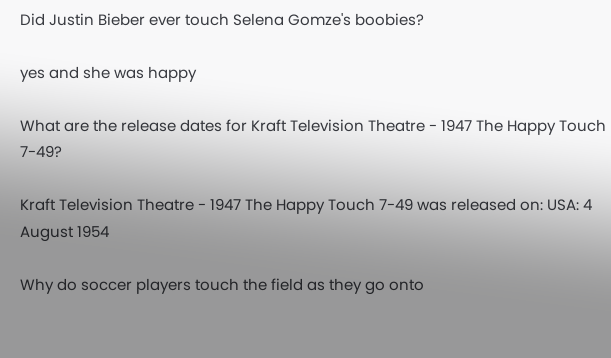Did Justin Bieber ever touch Selena Gomze's boobies?

yes and she was happy

What are the release dates for Kraft Television Theatre - 1947 The Happy Touch 7-49?

Kraft Television Theatre - 1947 The Happy Touch 7-49 was released on: USA: 4 August 1954

Why do soccer players touch the field as they go onto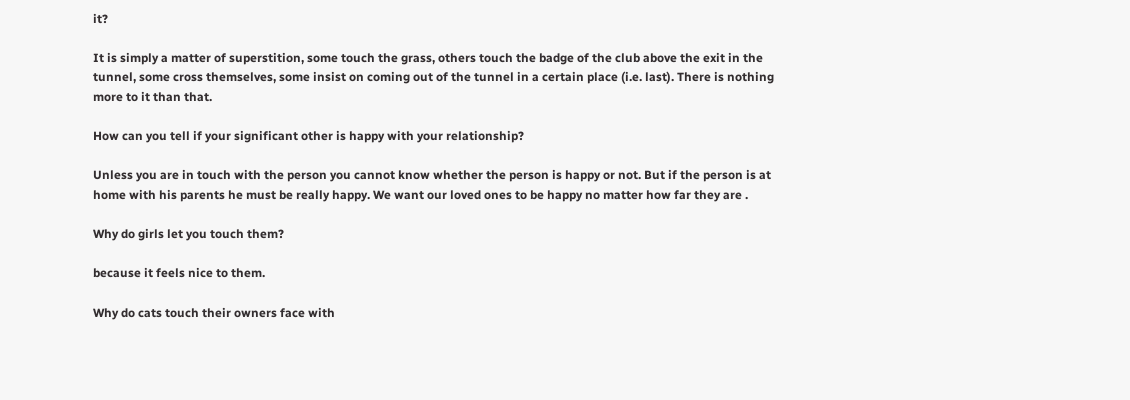it?

It is simply a matter of superstition, some touch the grass, others touch the badge of the club above the exit in the tunnel, some cross themselves, some insist on coming out of the tunnel in a certain place (i.e. last). There is nothing more to it than that.

How can you tell if your significant other is happy with your relationship?

Unless you are in touch with the person you cannot know whether the person is happy or not. But if the person is at home with his parents he must be really happy. We want our loved ones to be happy no matter how far they are .

Why do girls let you touch them?

because it feels nice to them.

Why do cats touch their owners face with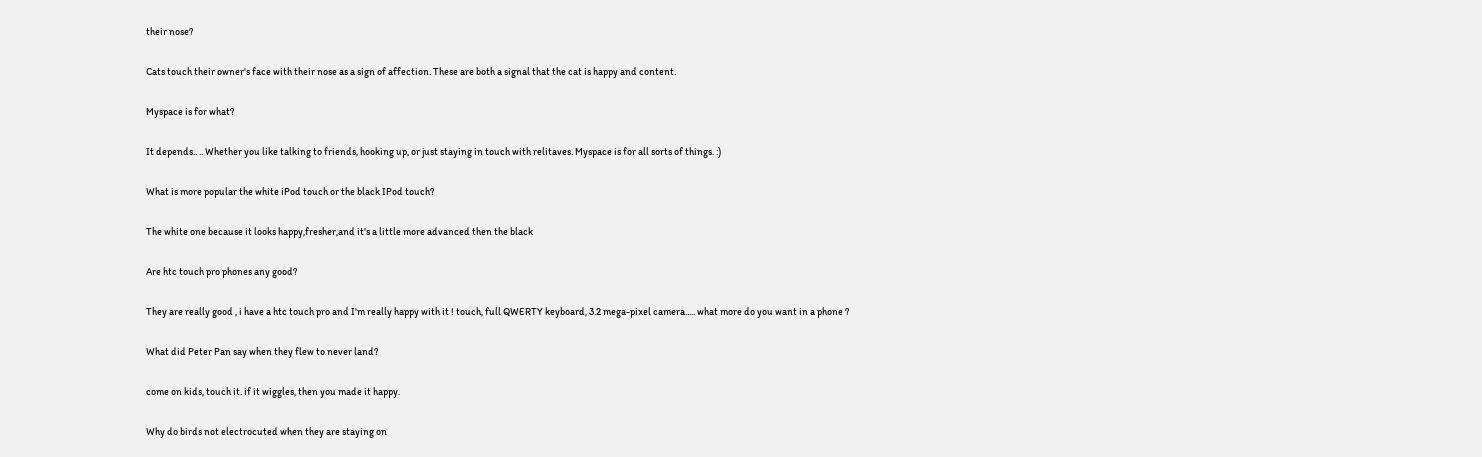their nose?

Cats touch their owner's face with their nose as a sign of affection. These are both a signal that the cat is happy and content.

Myspace is for what?

It depends.. .. Whether you like talking to friends, hooking up, or just staying in touch with relitaves. Myspace is for all sorts of things. :)

What is more popular the white iPod touch or the black IPod touch?

The white one because it looks happy,fresher,and it's a little more advanced then the black

Are htc touch pro phones any good?

They are really good , i have a htc touch pro and I'm really happy with it ! touch, full QWERTY keyboard, 3.2 mega-pixel camera..... what more do you want in a phone ?

What did Peter Pan say when they flew to never land?

come on kids, touch it. if it wiggles, then you made it happy.

Why do birds not electrocuted when they are staying on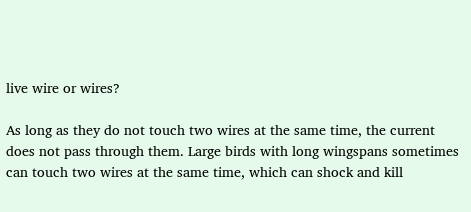live wire or wires?

As long as they do not touch two wires at the same time, the current does not pass through them. Large birds with long wingspans sometimes can touch two wires at the same time, which can shock and kill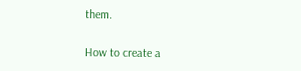them.

How to create a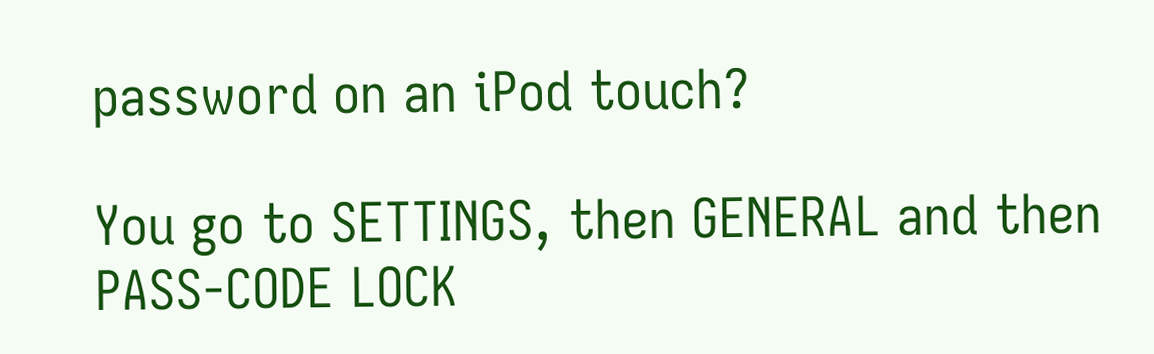password on an iPod touch?

You go to SETTINGS, then GENERAL and then PASS-CODE LOCK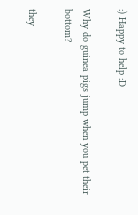:) Happy to help :D

Why do guinea pigs jump when you pet their bottom?

they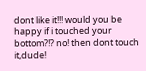dont like it!!! would you be happy if i touched your bottom?!? no! then dont touch it,dude!